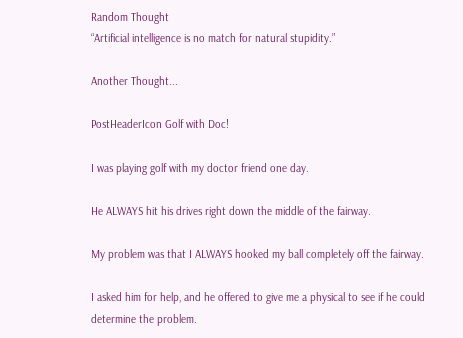Random Thought
“Artificial intelligence is no match for natural stupidity.”

Another Thought...

PostHeaderIcon Golf with Doc!

I was playing golf with my doctor friend one day.

He ALWAYS hit his drives right down the middle of the fairway.

My problem was that I ALWAYS hooked my ball completely off the fairway.

I asked him for help, and he offered to give me a physical to see if he could determine the problem.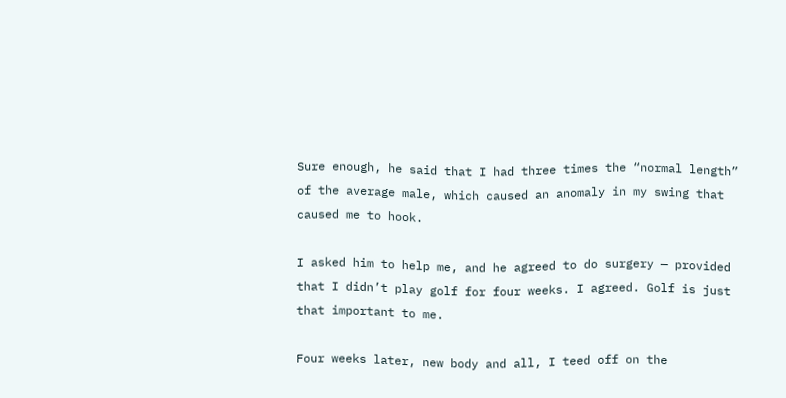Sure enough, he said that I had three times the “normal length” of the average male, which caused an anomaly in my swing that caused me to hook.

I asked him to help me, and he agreed to do surgery — provided that I didn’t play golf for four weeks. I agreed. Golf is just that important to me.

Four weeks later, new body and all, I teed off on the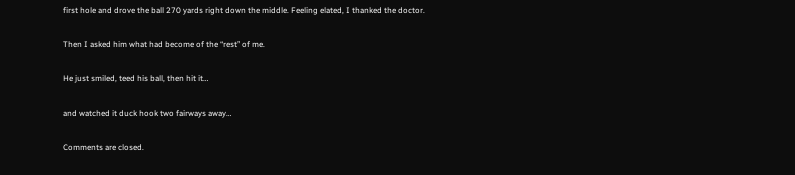first hole and drove the ball 270 yards right down the middle. Feeling elated, I thanked the doctor.

Then I asked him what had become of the “rest” of me.

He just smiled, teed his ball, then hit it…

and watched it duck hook two fairways away…

Comments are closed.